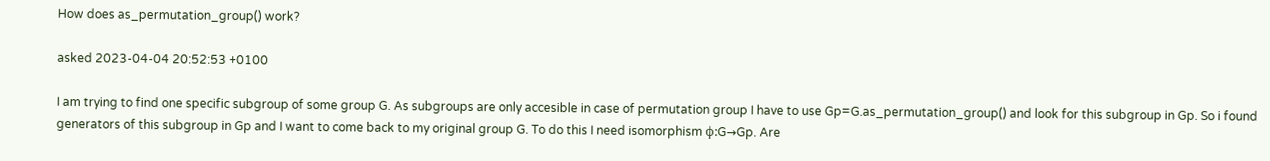How does as_permutation_group() work?

asked 2023-04-04 20:52:53 +0100

I am trying to find one specific subgroup of some group G. As subgroups are only accesible in case of permutation group I have to use Gp=G.as_permutation_group() and look for this subgroup in Gp. So i found generators of this subgroup in Gp and I want to come back to my original group G. To do this I need isomorphism ϕ:G→Gp. Are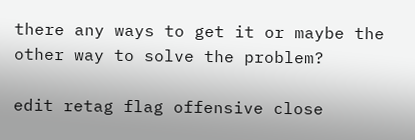there any ways to get it or maybe the other way to solve the problem?

edit retag flag offensive close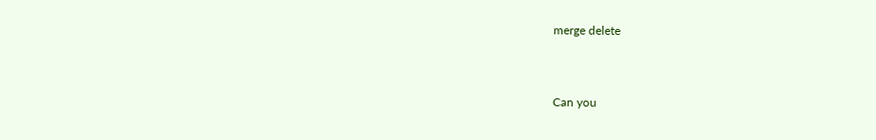merge delete


Can you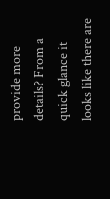provide more details? From a quick glance it looks like there are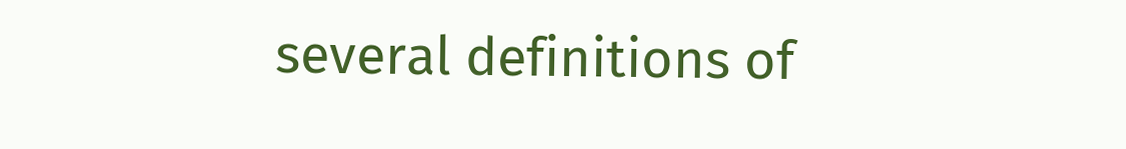several definitions of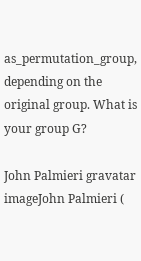as_permutation_group, depending on the original group. What is your group G?

John Palmieri gravatar imageJohn Palmieri (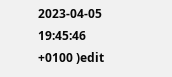2023-04-05 19:45:46 +0100 )edit